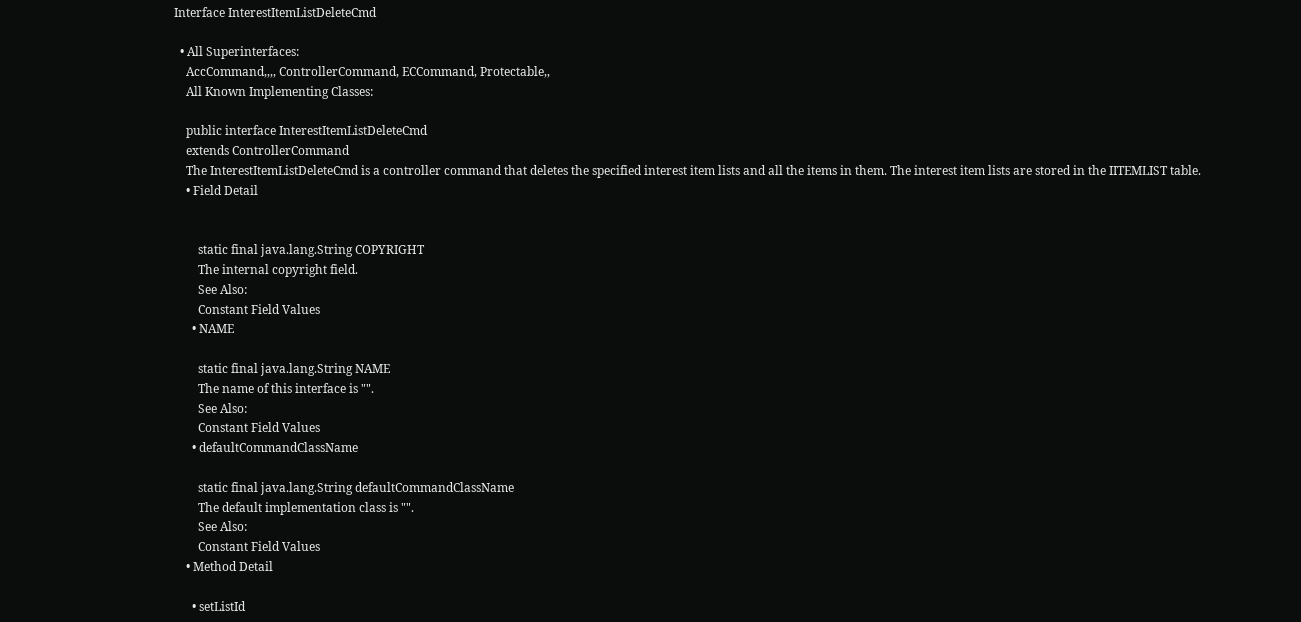Interface InterestItemListDeleteCmd

  • All Superinterfaces:
    AccCommand,,,, ControllerCommand, ECCommand, Protectable,,
    All Known Implementing Classes:

    public interface InterestItemListDeleteCmd
    extends ControllerCommand
    The InterestItemListDeleteCmd is a controller command that deletes the specified interest item lists and all the items in them. The interest item lists are stored in the IITEMLIST table.
    • Field Detail


        static final java.lang.String COPYRIGHT
        The internal copyright field.
        See Also:
        Constant Field Values
      • NAME

        static final java.lang.String NAME
        The name of this interface is "".
        See Also:
        Constant Field Values
      • defaultCommandClassName

        static final java.lang.String defaultCommandClassName
        The default implementation class is "".
        See Also:
        Constant Field Values
    • Method Detail

      • setListId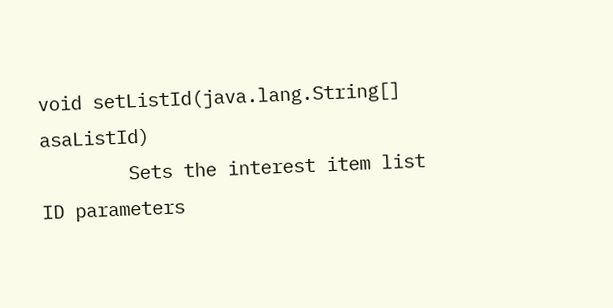void setListId(java.lang.String[] asaListId)
        Sets the interest item list ID parameters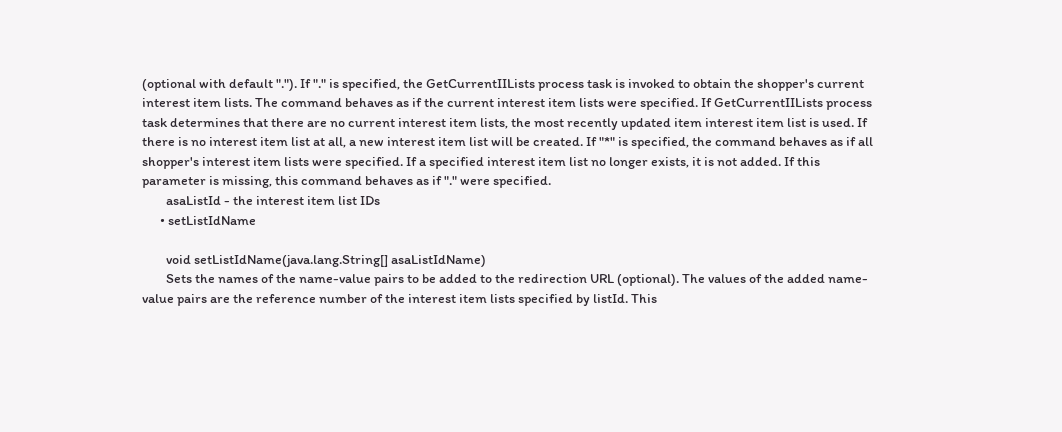(optional with default "."). If "." is specified, the GetCurrentIILists process task is invoked to obtain the shopper's current interest item lists. The command behaves as if the current interest item lists were specified. If GetCurrentIILists process task determines that there are no current interest item lists, the most recently updated item interest item list is used. If there is no interest item list at all, a new interest item list will be created. If "*" is specified, the command behaves as if all shopper's interest item lists were specified. If a specified interest item list no longer exists, it is not added. If this parameter is missing, this command behaves as if "." were specified.
        asaListId - the interest item list IDs
      • setListIdName

        void setListIdName(java.lang.String[] asaListIdName)
        Sets the names of the name-value pairs to be added to the redirection URL (optional). The values of the added name-value pairs are the reference number of the interest item lists specified by listId. This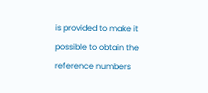is provided to make it possible to obtain the reference numbers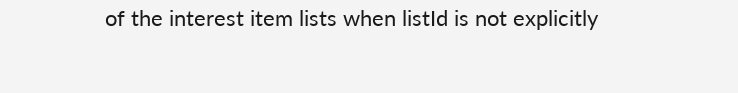of the interest item lists when listId is not explicitly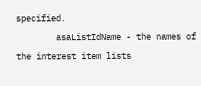specified.
        asaListIdName - the names of the interest item lists